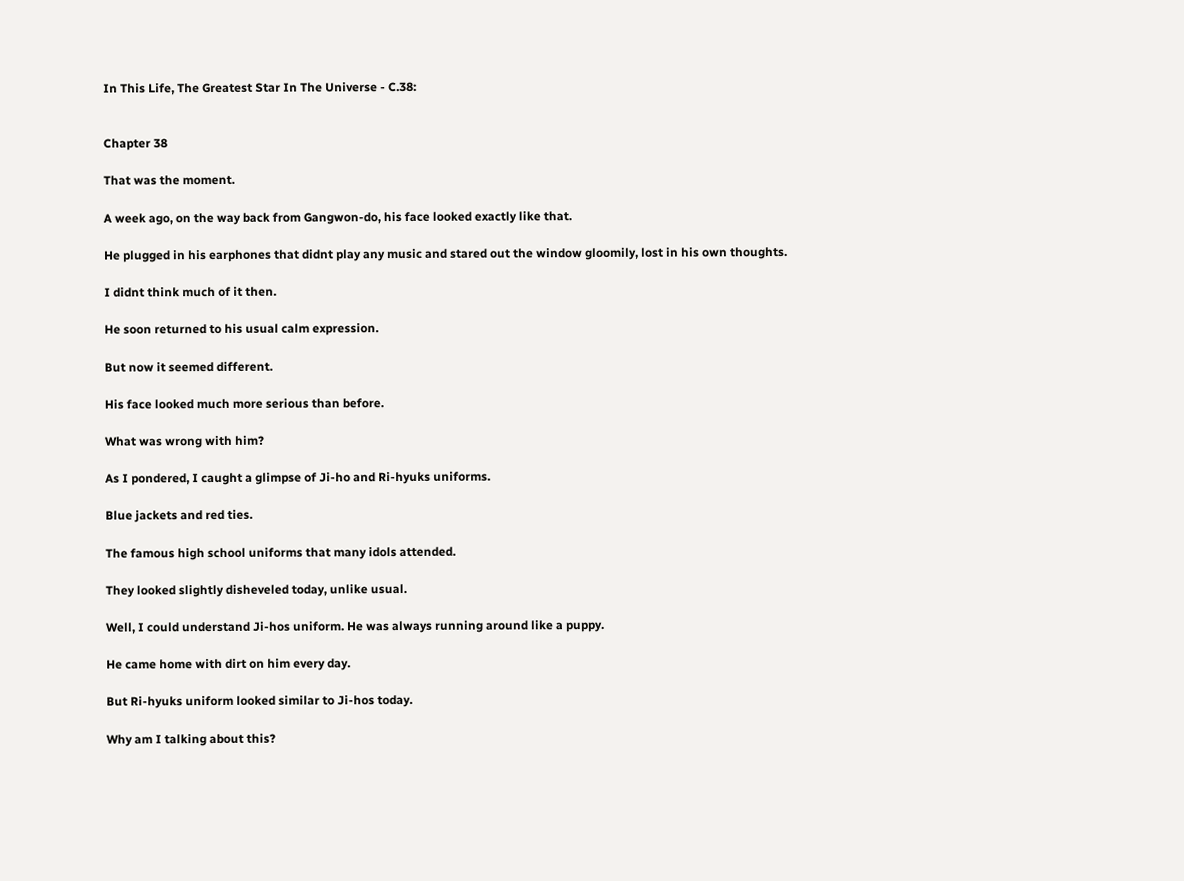In This Life, The Greatest Star In The Universe - C.38:


Chapter 38

That was the moment.

A week ago, on the way back from Gangwon-do, his face looked exactly like that.

He plugged in his earphones that didnt play any music and stared out the window gloomily, lost in his own thoughts.

I didnt think much of it then.

He soon returned to his usual calm expression.

But now it seemed different.

His face looked much more serious than before.

What was wrong with him?

As I pondered, I caught a glimpse of Ji-ho and Ri-hyuks uniforms.

Blue jackets and red ties.

The famous high school uniforms that many idols attended.

They looked slightly disheveled today, unlike usual.

Well, I could understand Ji-hos uniform. He was always running around like a puppy.

He came home with dirt on him every day.

But Ri-hyuks uniform looked similar to Ji-hos today.

Why am I talking about this?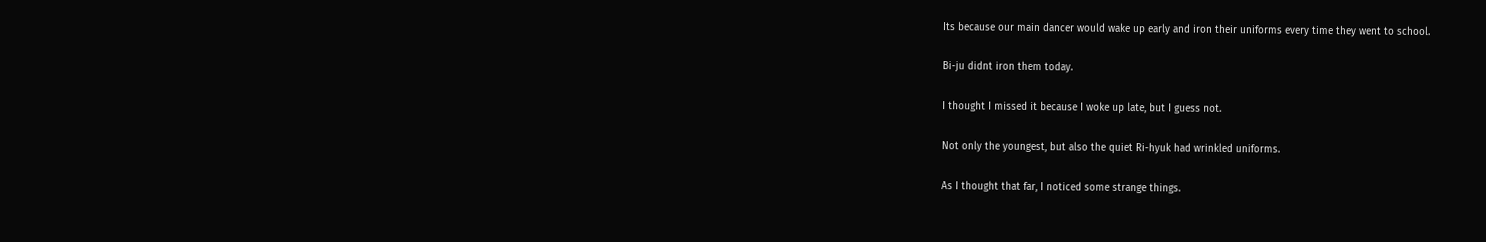Its because our main dancer would wake up early and iron their uniforms every time they went to school.

Bi-ju didnt iron them today.

I thought I missed it because I woke up late, but I guess not.

Not only the youngest, but also the quiet Ri-hyuk had wrinkled uniforms.

As I thought that far, I noticed some strange things.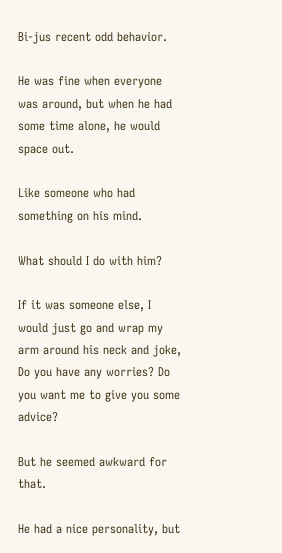Bi-jus recent odd behavior.

He was fine when everyone was around, but when he had some time alone, he would space out.

Like someone who had something on his mind.

What should I do with him?

If it was someone else, I would just go and wrap my arm around his neck and joke, Do you have any worries? Do you want me to give you some advice?

But he seemed awkward for that.

He had a nice personality, but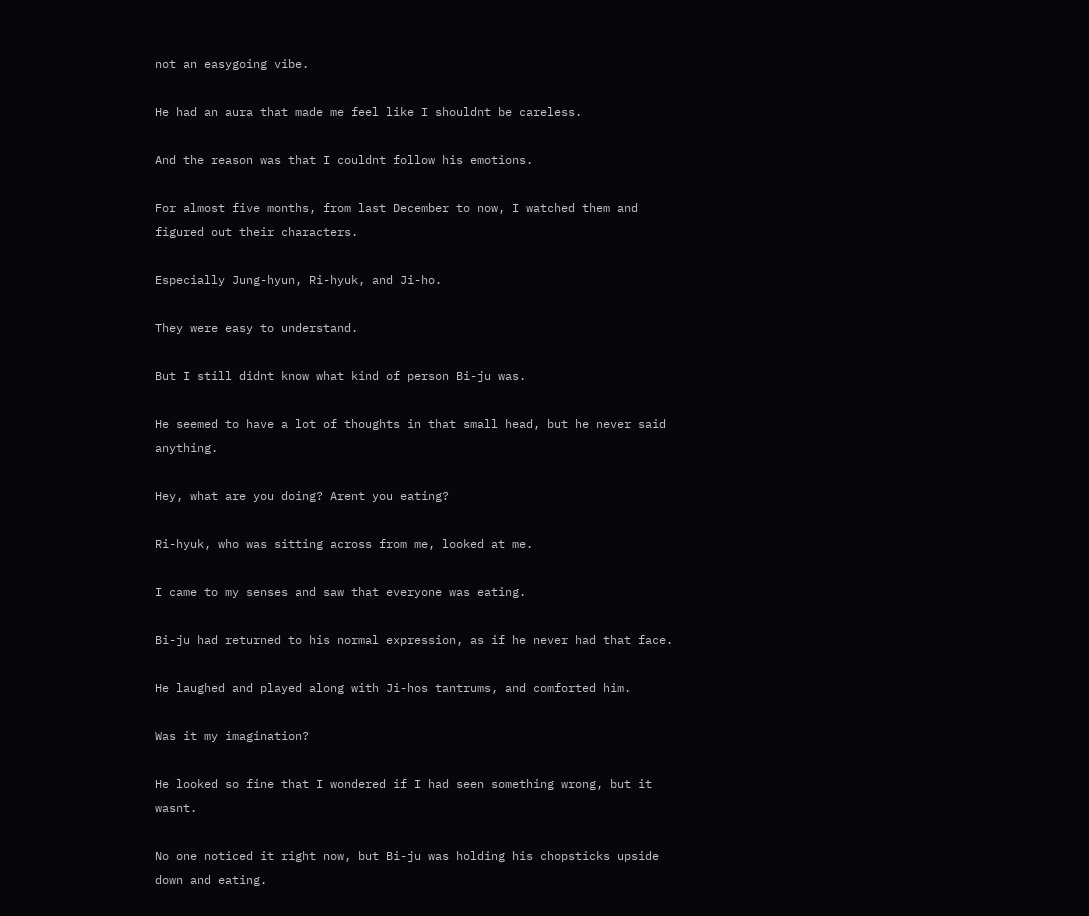not an easygoing vibe.

He had an aura that made me feel like I shouldnt be careless.

And the reason was that I couldnt follow his emotions.

For almost five months, from last December to now, I watched them and figured out their characters.

Especially Jung-hyun, Ri-hyuk, and Ji-ho.

They were easy to understand.

But I still didnt know what kind of person Bi-ju was.

He seemed to have a lot of thoughts in that small head, but he never said anything.

Hey, what are you doing? Arent you eating?

Ri-hyuk, who was sitting across from me, looked at me.

I came to my senses and saw that everyone was eating.

Bi-ju had returned to his normal expression, as if he never had that face.

He laughed and played along with Ji-hos tantrums, and comforted him.

Was it my imagination?

He looked so fine that I wondered if I had seen something wrong, but it wasnt.

No one noticed it right now, but Bi-ju was holding his chopsticks upside down and eating.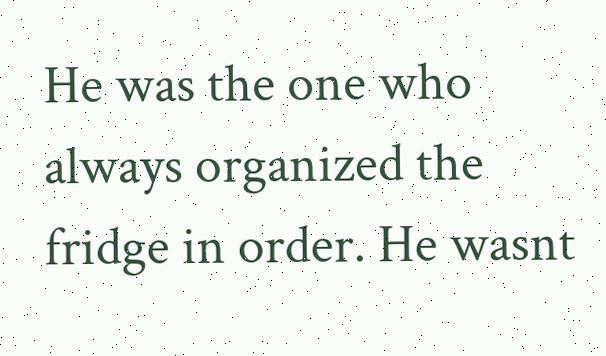He was the one who always organized the fridge in order. He wasnt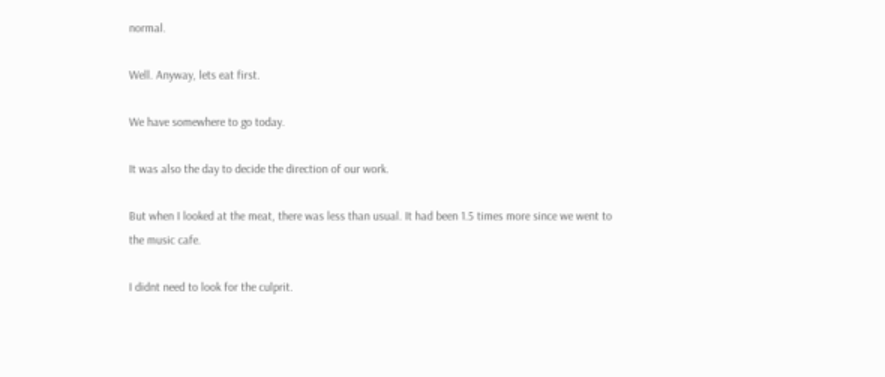normal.

Well. Anyway, lets eat first.

We have somewhere to go today.

It was also the day to decide the direction of our work.

But when I looked at the meat, there was less than usual. It had been 1.5 times more since we went to the music cafe.

I didnt need to look for the culprit.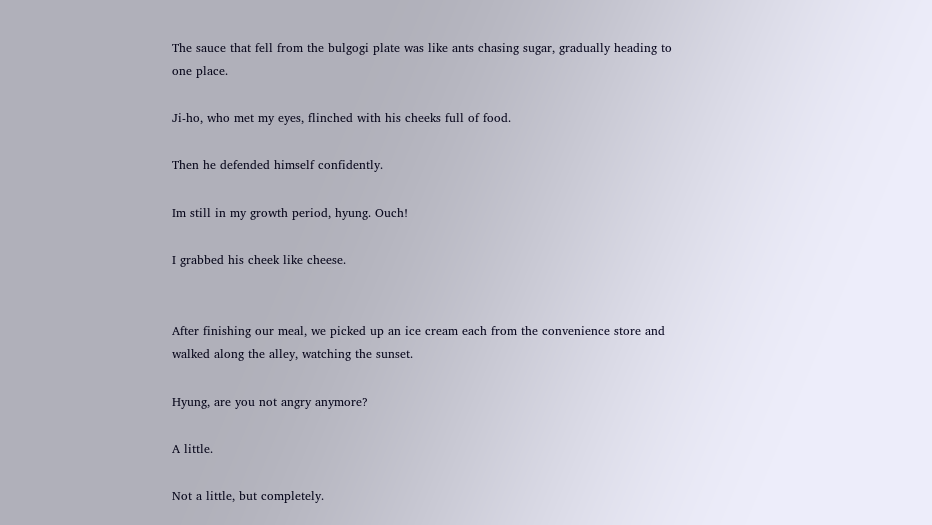The sauce that fell from the bulgogi plate was like ants chasing sugar, gradually heading to one place.

Ji-ho, who met my eyes, flinched with his cheeks full of food.

Then he defended himself confidently.

Im still in my growth period, hyung. Ouch!

I grabbed his cheek like cheese.


After finishing our meal, we picked up an ice cream each from the convenience store and walked along the alley, watching the sunset.

Hyung, are you not angry anymore?

A little.

Not a little, but completely.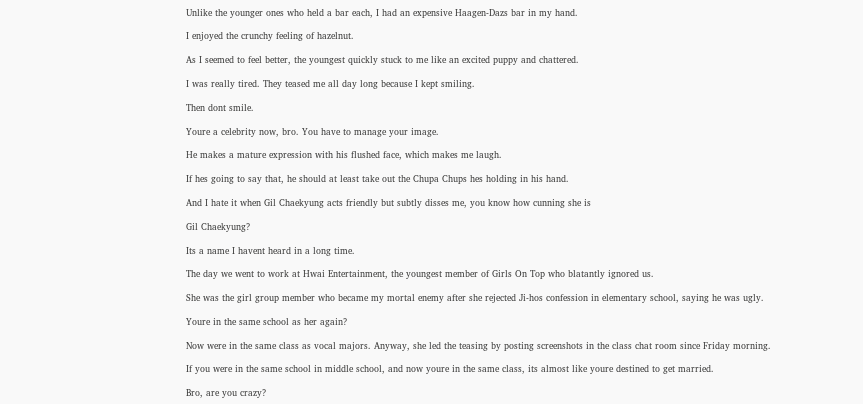Unlike the younger ones who held a bar each, I had an expensive Haagen-Dazs bar in my hand.

I enjoyed the crunchy feeling of hazelnut.

As I seemed to feel better, the youngest quickly stuck to me like an excited puppy and chattered.

I was really tired. They teased me all day long because I kept smiling.

Then dont smile.

Youre a celebrity now, bro. You have to manage your image.

He makes a mature expression with his flushed face, which makes me laugh.

If hes going to say that, he should at least take out the Chupa Chups hes holding in his hand.

And I hate it when Gil Chaekyung acts friendly but subtly disses me, you know how cunning she is

Gil Chaekyung?

Its a name I havent heard in a long time.

The day we went to work at Hwai Entertainment, the youngest member of Girls On Top who blatantly ignored us.

She was the girl group member who became my mortal enemy after she rejected Ji-hos confession in elementary school, saying he was ugly.

Youre in the same school as her again?

Now were in the same class as vocal majors. Anyway, she led the teasing by posting screenshots in the class chat room since Friday morning.

If you were in the same school in middle school, and now youre in the same class, its almost like youre destined to get married.

Bro, are you crazy?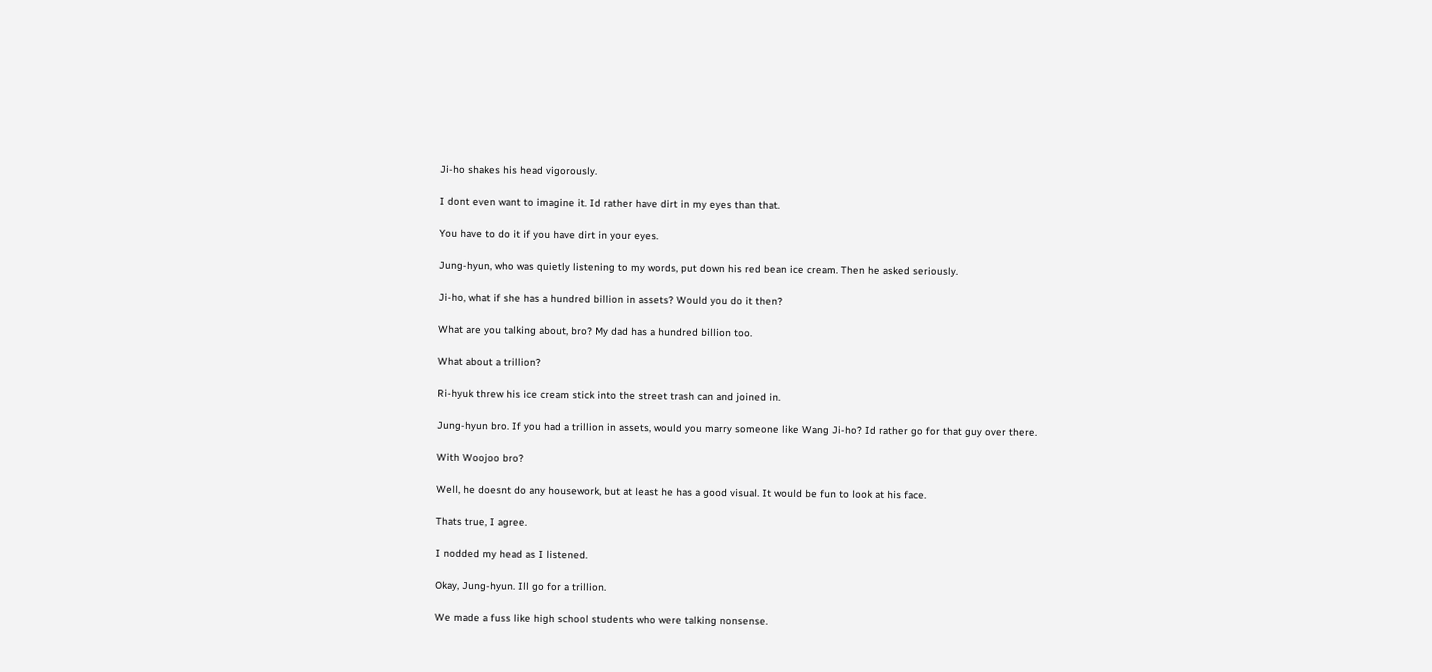Ji-ho shakes his head vigorously.

I dont even want to imagine it. Id rather have dirt in my eyes than that.

You have to do it if you have dirt in your eyes.

Jung-hyun, who was quietly listening to my words, put down his red bean ice cream. Then he asked seriously.

Ji-ho, what if she has a hundred billion in assets? Would you do it then?

What are you talking about, bro? My dad has a hundred billion too.

What about a trillion?

Ri-hyuk threw his ice cream stick into the street trash can and joined in.

Jung-hyun bro. If you had a trillion in assets, would you marry someone like Wang Ji-ho? Id rather go for that guy over there.

With Woojoo bro?

Well, he doesnt do any housework, but at least he has a good visual. It would be fun to look at his face.

Thats true, I agree.

I nodded my head as I listened.

Okay, Jung-hyun. Ill go for a trillion.

We made a fuss like high school students who were talking nonsense.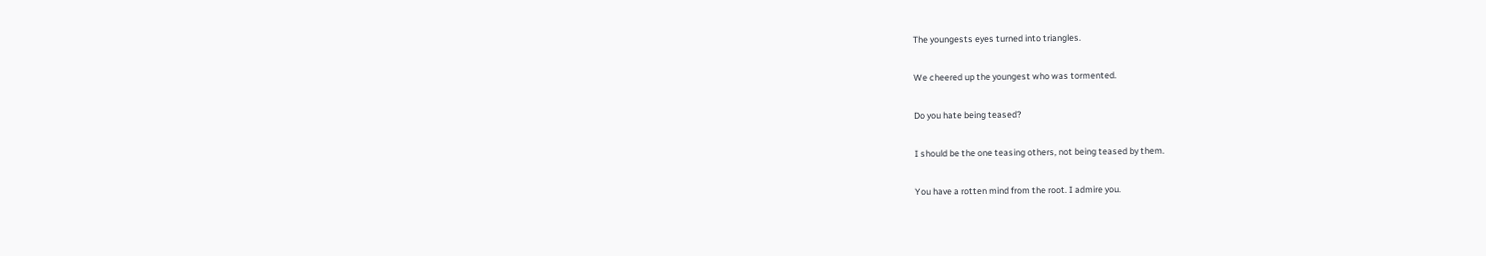The youngests eyes turned into triangles.

We cheered up the youngest who was tormented.

Do you hate being teased?

I should be the one teasing others, not being teased by them.

You have a rotten mind from the root. I admire you.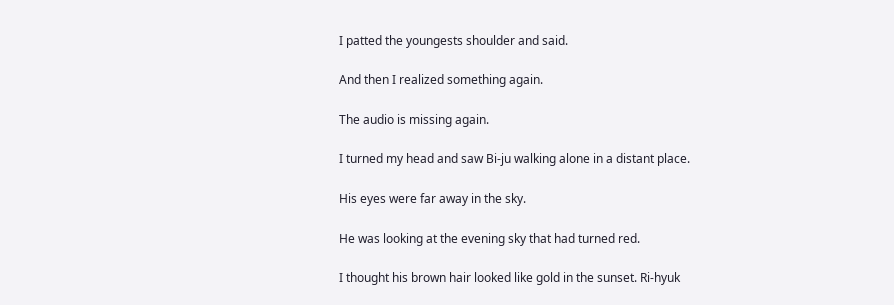I patted the youngests shoulder and said.

And then I realized something again.

The audio is missing again.

I turned my head and saw Bi-ju walking alone in a distant place.

His eyes were far away in the sky.

He was looking at the evening sky that had turned red.

I thought his brown hair looked like gold in the sunset. Ri-hyuk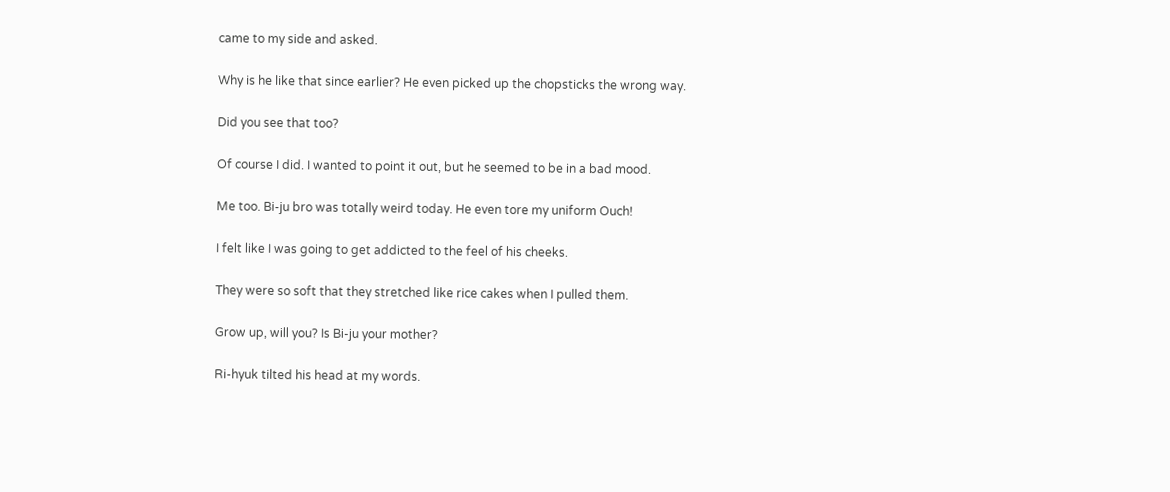came to my side and asked.

Why is he like that since earlier? He even picked up the chopsticks the wrong way.

Did you see that too?

Of course I did. I wanted to point it out, but he seemed to be in a bad mood.

Me too. Bi-ju bro was totally weird today. He even tore my uniform Ouch!

I felt like I was going to get addicted to the feel of his cheeks.

They were so soft that they stretched like rice cakes when I pulled them.

Grow up, will you? Is Bi-ju your mother?

Ri-hyuk tilted his head at my words.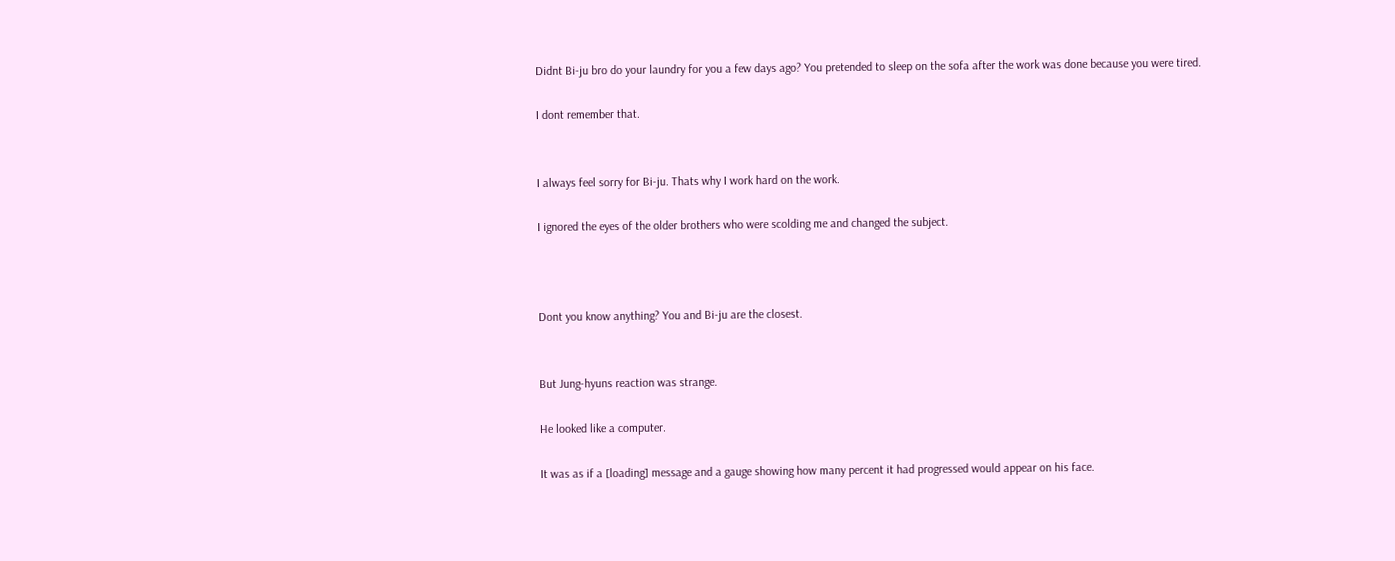Didnt Bi-ju bro do your laundry for you a few days ago? You pretended to sleep on the sofa after the work was done because you were tired.

I dont remember that.


I always feel sorry for Bi-ju. Thats why I work hard on the work.

I ignored the eyes of the older brothers who were scolding me and changed the subject.



Dont you know anything? You and Bi-ju are the closest.


But Jung-hyuns reaction was strange.

He looked like a computer.

It was as if a [loading] message and a gauge showing how many percent it had progressed would appear on his face.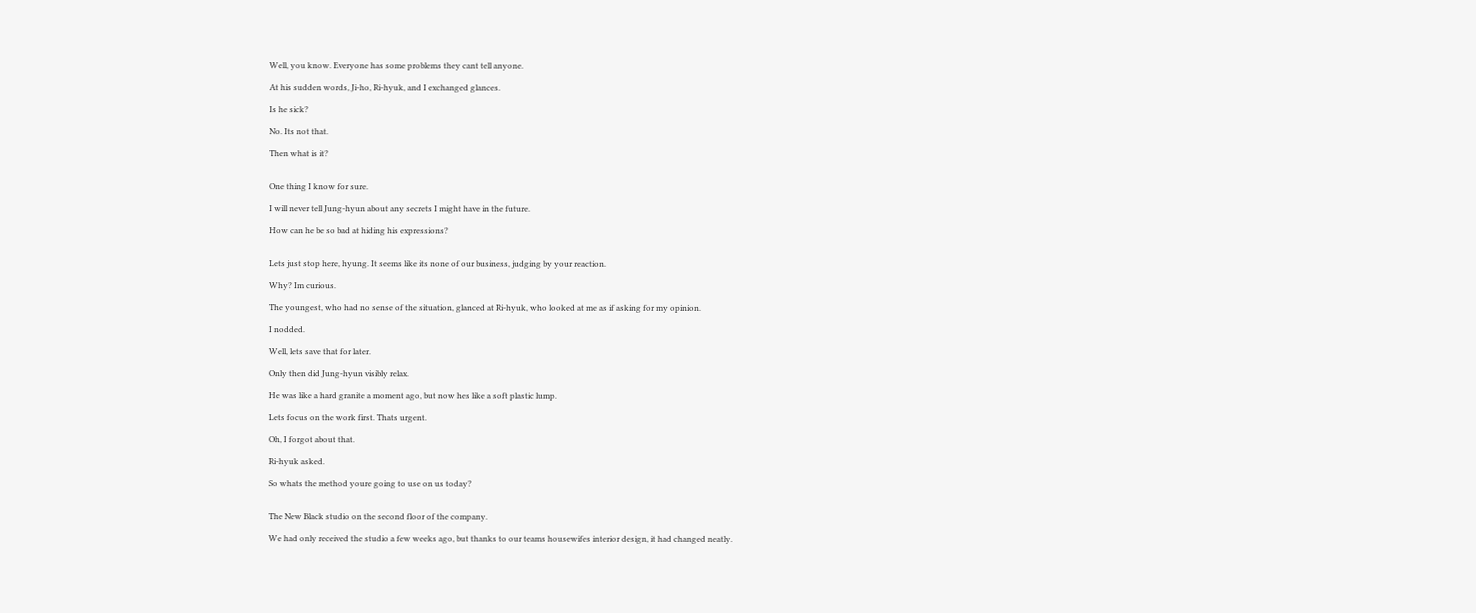Well, you know. Everyone has some problems they cant tell anyone.

At his sudden words, Ji-ho, Ri-hyuk, and I exchanged glances.

Is he sick?

No. Its not that.

Then what is it?


One thing I know for sure.

I will never tell Jung-hyun about any secrets I might have in the future.

How can he be so bad at hiding his expressions?


Lets just stop here, hyung. It seems like its none of our business, judging by your reaction.

Why? Im curious.

The youngest, who had no sense of the situation, glanced at Ri-hyuk, who looked at me as if asking for my opinion.

I nodded.

Well, lets save that for later.

Only then did Jung-hyun visibly relax.

He was like a hard granite a moment ago, but now hes like a soft plastic lump.

Lets focus on the work first. Thats urgent.

Oh, I forgot about that.

Ri-hyuk asked.

So whats the method youre going to use on us today?


The New Black studio on the second floor of the company.

We had only received the studio a few weeks ago, but thanks to our teams housewifes interior design, it had changed neatly.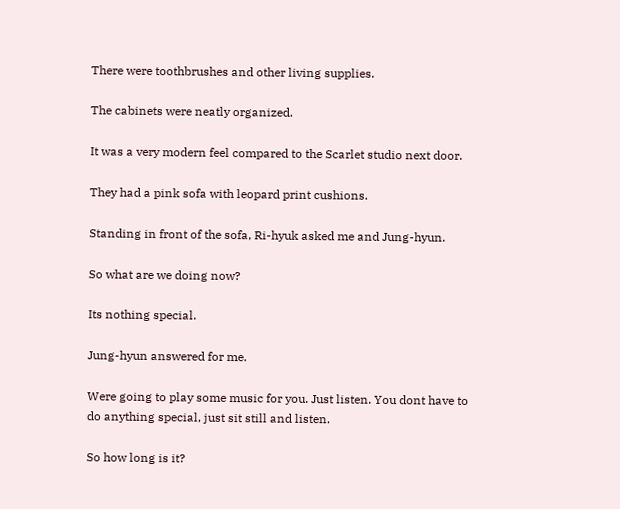There were toothbrushes and other living supplies.

The cabinets were neatly organized.

It was a very modern feel compared to the Scarlet studio next door.

They had a pink sofa with leopard print cushions.

Standing in front of the sofa, Ri-hyuk asked me and Jung-hyun.

So what are we doing now?

Its nothing special.

Jung-hyun answered for me.

Were going to play some music for you. Just listen. You dont have to do anything special, just sit still and listen.

So how long is it?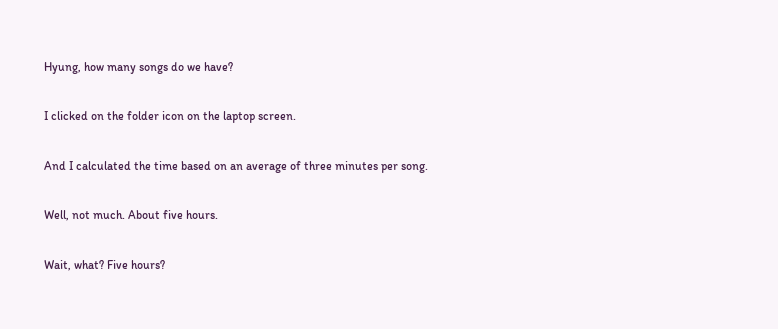Hyung, how many songs do we have?

I clicked on the folder icon on the laptop screen.

And I calculated the time based on an average of three minutes per song.

Well, not much. About five hours.

Wait, what? Five hours?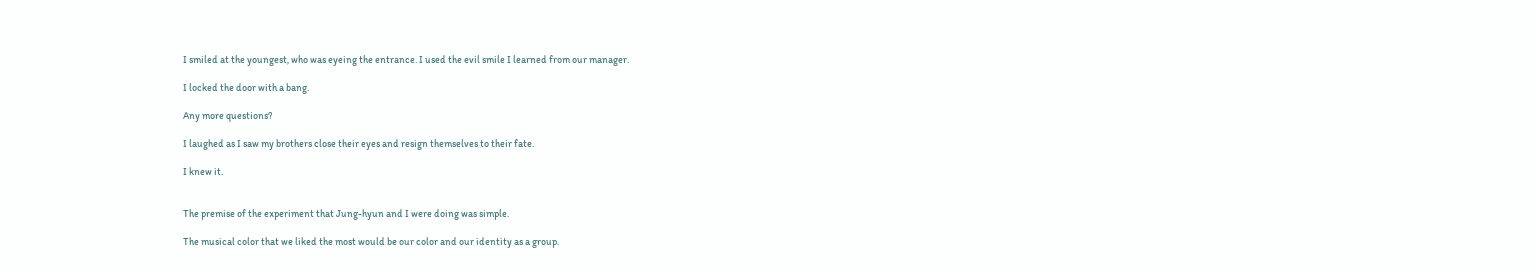I smiled at the youngest, who was eyeing the entrance. I used the evil smile I learned from our manager.

I locked the door with a bang.

Any more questions?

I laughed as I saw my brothers close their eyes and resign themselves to their fate.

I knew it.


The premise of the experiment that Jung-hyun and I were doing was simple.

The musical color that we liked the most would be our color and our identity as a group.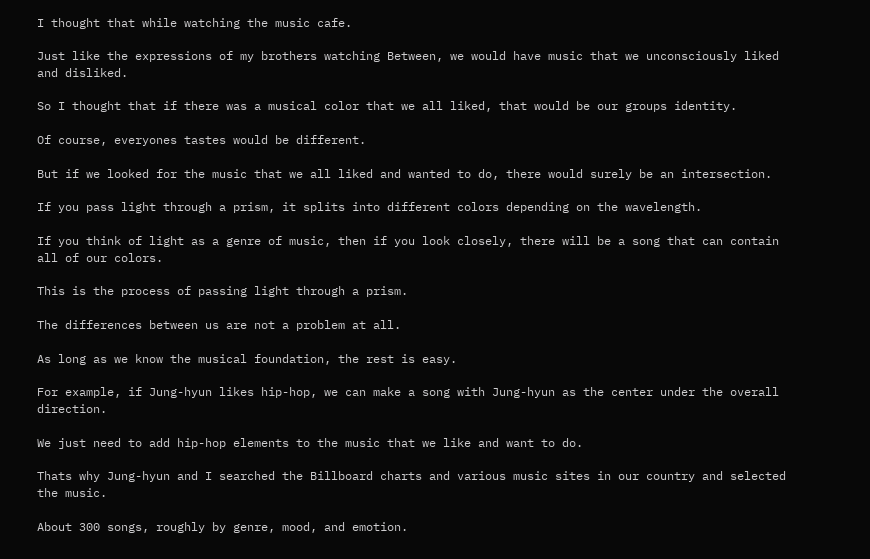I thought that while watching the music cafe.

Just like the expressions of my brothers watching Between, we would have music that we unconsciously liked and disliked.

So I thought that if there was a musical color that we all liked, that would be our groups identity.

Of course, everyones tastes would be different.

But if we looked for the music that we all liked and wanted to do, there would surely be an intersection.

If you pass light through a prism, it splits into different colors depending on the wavelength.

If you think of light as a genre of music, then if you look closely, there will be a song that can contain all of our colors.

This is the process of passing light through a prism.

The differences between us are not a problem at all.

As long as we know the musical foundation, the rest is easy.

For example, if Jung-hyun likes hip-hop, we can make a song with Jung-hyun as the center under the overall direction.

We just need to add hip-hop elements to the music that we like and want to do.

Thats why Jung-hyun and I searched the Billboard charts and various music sites in our country and selected the music.

About 300 songs, roughly by genre, mood, and emotion.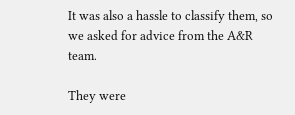It was also a hassle to classify them, so we asked for advice from the A&R team.

They were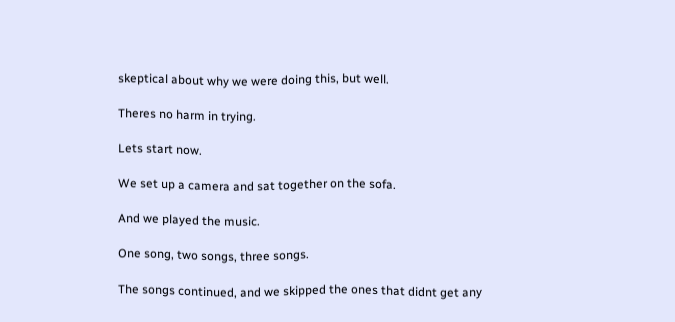skeptical about why we were doing this, but well.

Theres no harm in trying.

Lets start now.

We set up a camera and sat together on the sofa.

And we played the music.

One song, two songs, three songs.

The songs continued, and we skipped the ones that didnt get any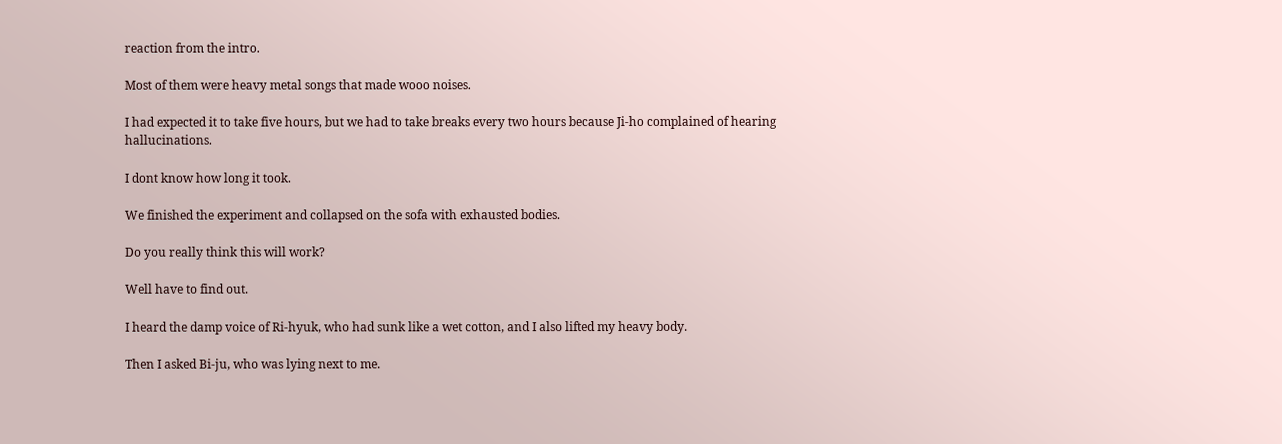reaction from the intro.

Most of them were heavy metal songs that made wooo noises.

I had expected it to take five hours, but we had to take breaks every two hours because Ji-ho complained of hearing hallucinations.

I dont know how long it took.

We finished the experiment and collapsed on the sofa with exhausted bodies.

Do you really think this will work?

Well have to find out.

I heard the damp voice of Ri-hyuk, who had sunk like a wet cotton, and I also lifted my heavy body.

Then I asked Bi-ju, who was lying next to me.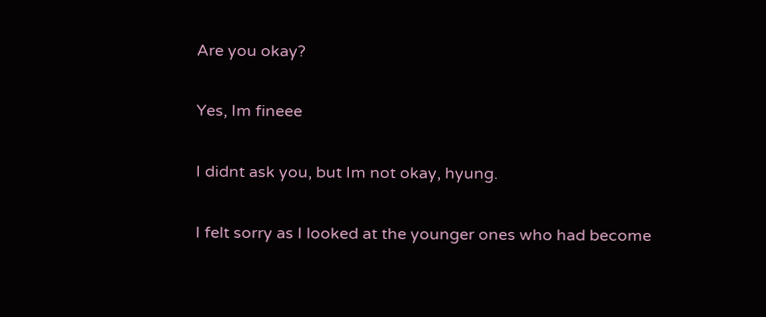Are you okay?

Yes, Im fineee

I didnt ask you, but Im not okay, hyung.

I felt sorry as I looked at the younger ones who had become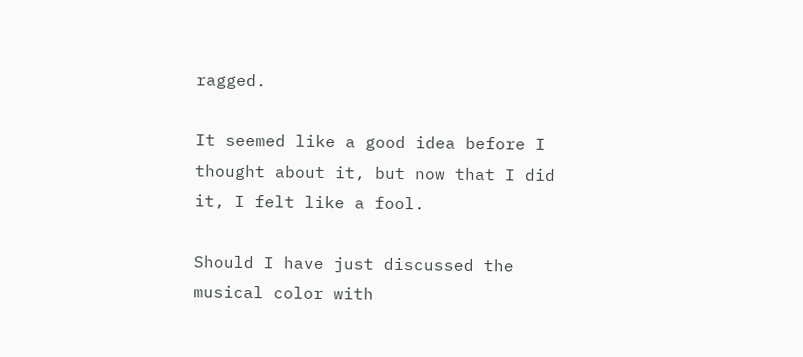ragged.

It seemed like a good idea before I thought about it, but now that I did it, I felt like a fool.

Should I have just discussed the musical color with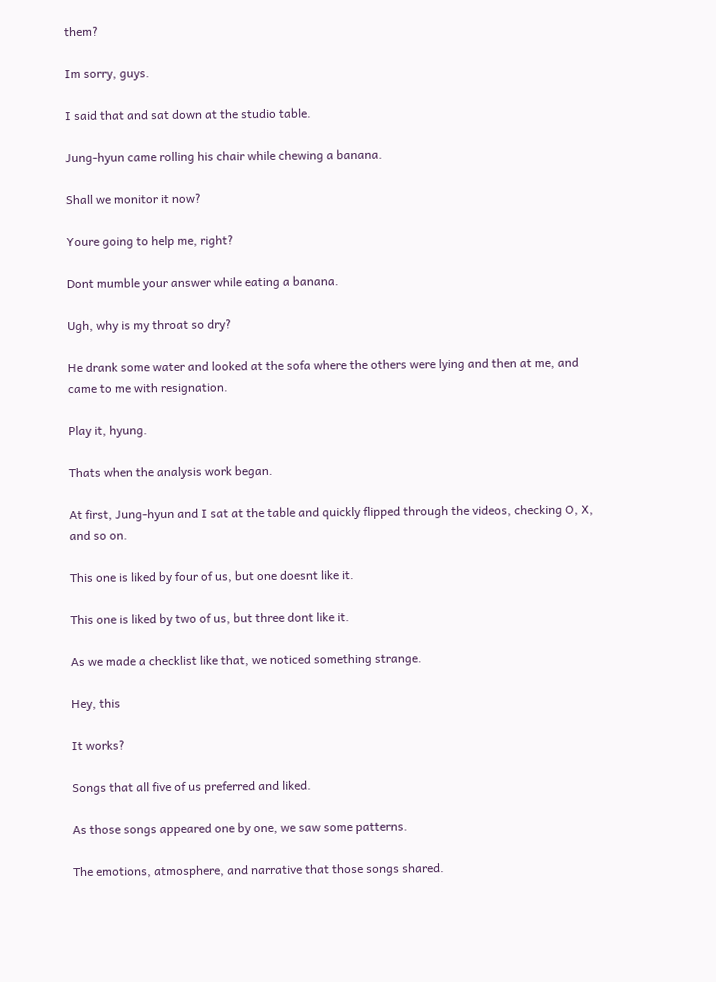them?

Im sorry, guys.

I said that and sat down at the studio table.

Jung-hyun came rolling his chair while chewing a banana.

Shall we monitor it now?

Youre going to help me, right?

Dont mumble your answer while eating a banana.

Ugh, why is my throat so dry?

He drank some water and looked at the sofa where the others were lying and then at me, and came to me with resignation.

Play it, hyung.

Thats when the analysis work began.

At first, Jung-hyun and I sat at the table and quickly flipped through the videos, checking O, X, and so on.

This one is liked by four of us, but one doesnt like it.

This one is liked by two of us, but three dont like it.

As we made a checklist like that, we noticed something strange.

Hey, this

It works?

Songs that all five of us preferred and liked.

As those songs appeared one by one, we saw some patterns.

The emotions, atmosphere, and narrative that those songs shared.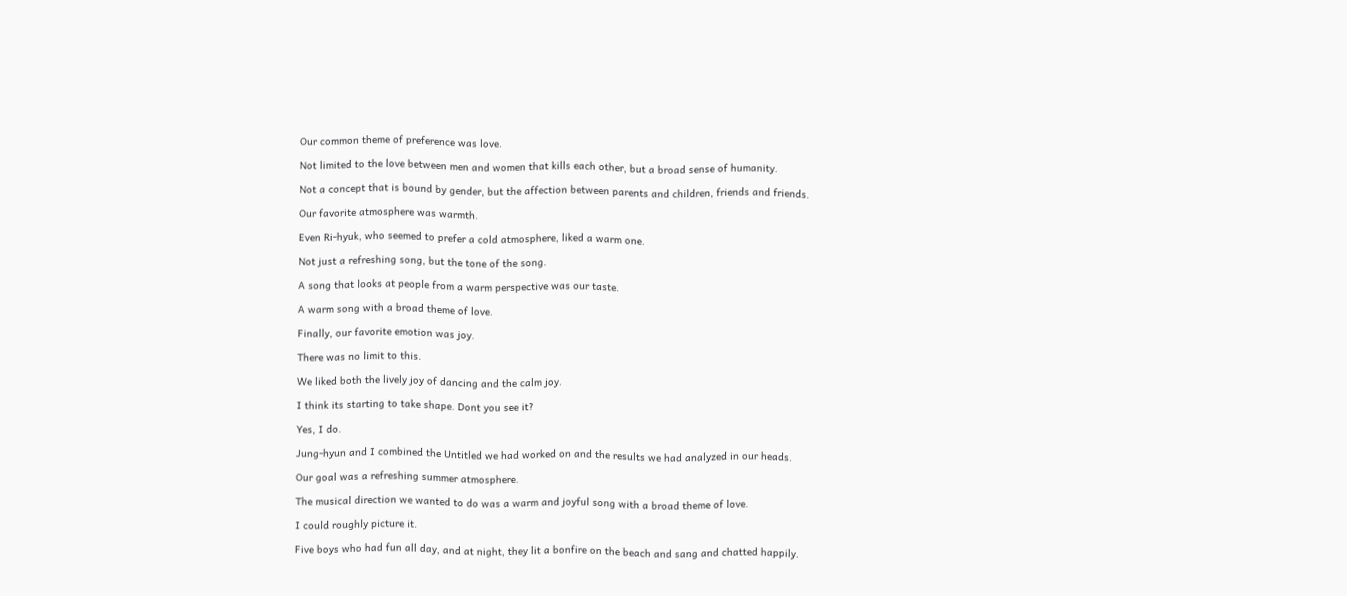Our common theme of preference was love.

Not limited to the love between men and women that kills each other, but a broad sense of humanity.

Not a concept that is bound by gender, but the affection between parents and children, friends and friends.

Our favorite atmosphere was warmth.

Even Ri-hyuk, who seemed to prefer a cold atmosphere, liked a warm one.

Not just a refreshing song, but the tone of the song.

A song that looks at people from a warm perspective was our taste.

A warm song with a broad theme of love.

Finally, our favorite emotion was joy.

There was no limit to this.

We liked both the lively joy of dancing and the calm joy.

I think its starting to take shape. Dont you see it?

Yes, I do.

Jung-hyun and I combined the Untitled we had worked on and the results we had analyzed in our heads.

Our goal was a refreshing summer atmosphere.

The musical direction we wanted to do was a warm and joyful song with a broad theme of love.

I could roughly picture it.

Five boys who had fun all day, and at night, they lit a bonfire on the beach and sang and chatted happily.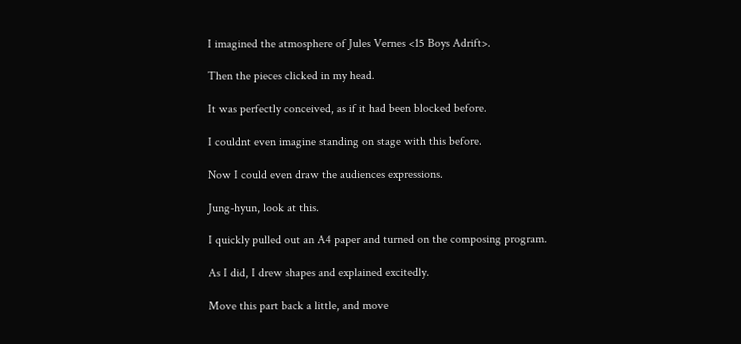I imagined the atmosphere of Jules Vernes <15 Boys Adrift>.

Then the pieces clicked in my head.

It was perfectly conceived, as if it had been blocked before.

I couldnt even imagine standing on stage with this before.

Now I could even draw the audiences expressions.

Jung-hyun, look at this.

I quickly pulled out an A4 paper and turned on the composing program.

As I did, I drew shapes and explained excitedly.

Move this part back a little, and move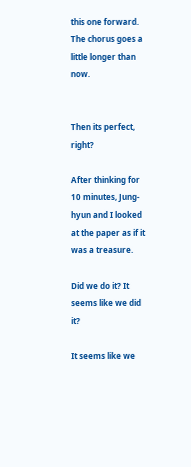this one forward. The chorus goes a little longer than now.


Then its perfect, right?

After thinking for 10 minutes, Jung-hyun and I looked at the paper as if it was a treasure.

Did we do it? It seems like we did it?

It seems like we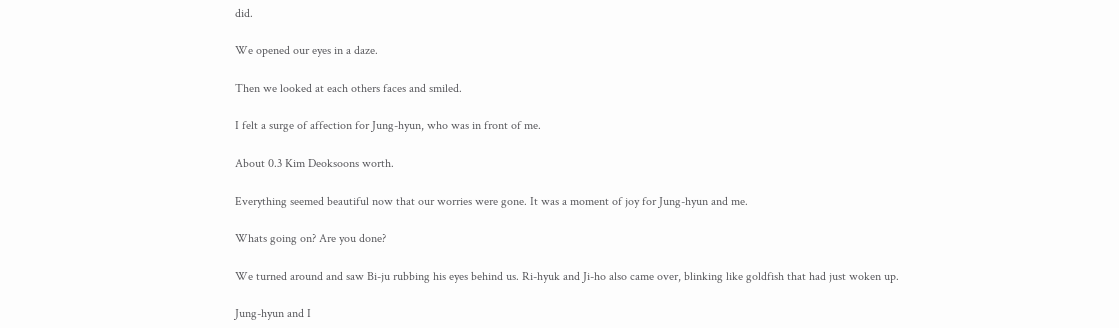did.

We opened our eyes in a daze.

Then we looked at each others faces and smiled.

I felt a surge of affection for Jung-hyun, who was in front of me.

About 0.3 Kim Deoksoons worth.

Everything seemed beautiful now that our worries were gone. It was a moment of joy for Jung-hyun and me.

Whats going on? Are you done?

We turned around and saw Bi-ju rubbing his eyes behind us. Ri-hyuk and Ji-ho also came over, blinking like goldfish that had just woken up.

Jung-hyun and I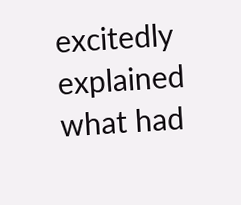excitedly explained what had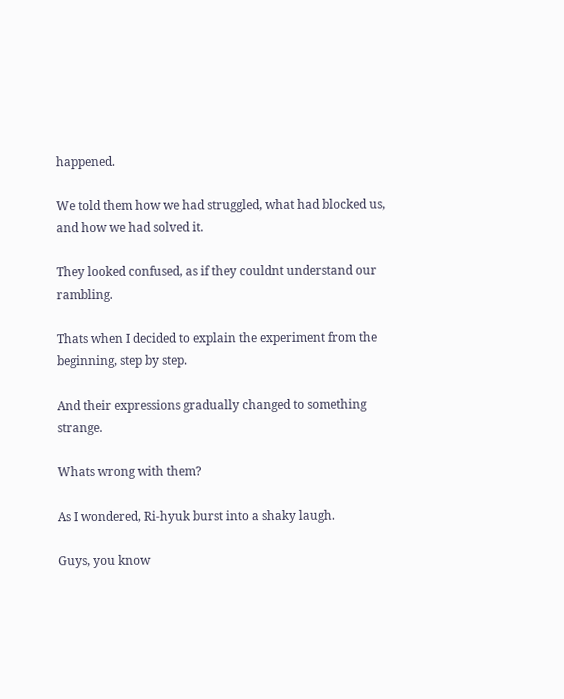happened.

We told them how we had struggled, what had blocked us, and how we had solved it.

They looked confused, as if they couldnt understand our rambling.

Thats when I decided to explain the experiment from the beginning, step by step.

And their expressions gradually changed to something strange.

Whats wrong with them?

As I wondered, Ri-hyuk burst into a shaky laugh.

Guys, you know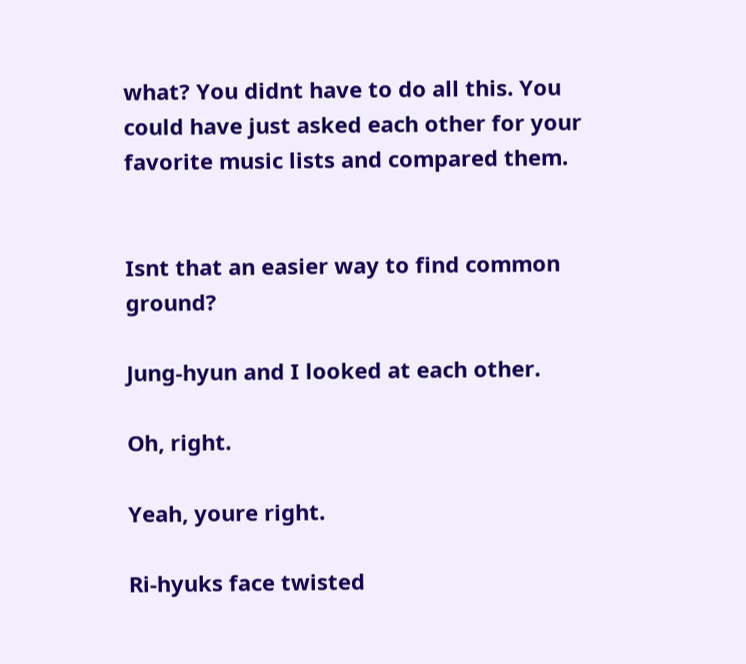what? You didnt have to do all this. You could have just asked each other for your favorite music lists and compared them.


Isnt that an easier way to find common ground?

Jung-hyun and I looked at each other.

Oh, right.

Yeah, youre right.

Ri-hyuks face twisted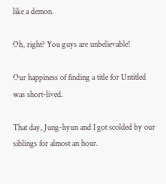like a demon.

Oh, right? You guys are unbelievable!

Our happiness of finding a title for Untitled was short-lived.

That day, Jung-hyun and I got scolded by our siblings for almost an hour.